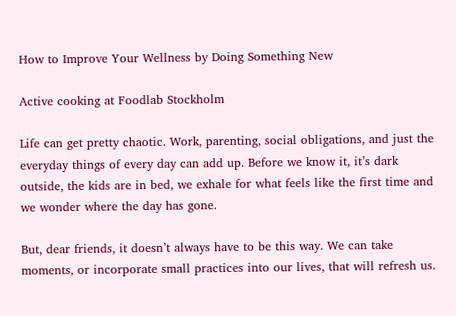How to Improve Your Wellness by Doing Something New

Active cooking at Foodlab Stockholm

Life can get pretty chaotic. Work, parenting, social obligations, and just the everyday things of every day can add up. Before we know it, it’s dark outside, the kids are in bed, we exhale for what feels like the first time and we wonder where the day has gone.

But, dear friends, it doesn’t always have to be this way. We can take moments, or incorporate small practices into our lives, that will refresh us.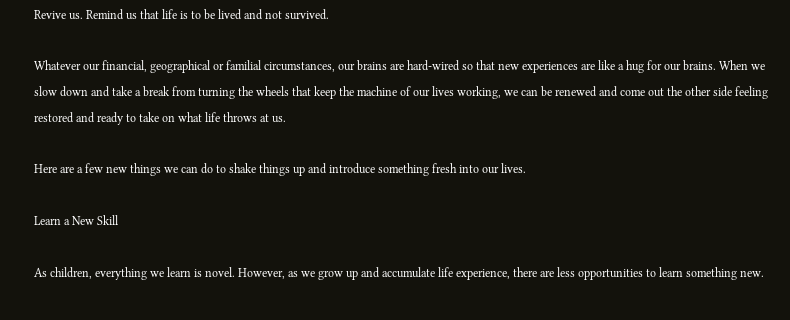Revive us. Remind us that life is to be lived and not survived.

Whatever our financial, geographical or familial circumstances, our brains are hard-wired so that new experiences are like a hug for our brains. When we slow down and take a break from turning the wheels that keep the machine of our lives working, we can be renewed and come out the other side feeling restored and ready to take on what life throws at us.

Here are a few new things we can do to shake things up and introduce something fresh into our lives.

Learn a New Skill

As children, everything we learn is novel. However, as we grow up and accumulate life experience, there are less opportunities to learn something new.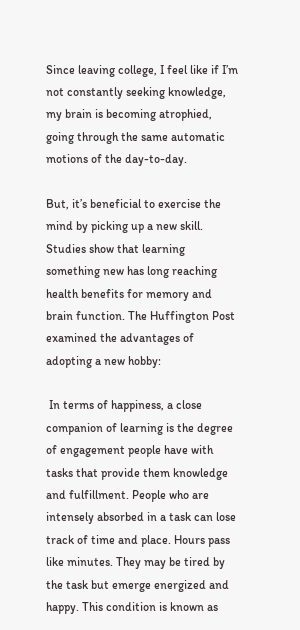Since leaving college, I feel like if I’m not constantly seeking knowledge, my brain is becoming atrophied, going through the same automatic motions of the day-to-day.

But, it’s beneficial to exercise the mind by picking up a new skill. Studies show that learning something new has long reaching health benefits for memory and brain function. The Huffington Post examined the advantages of adopting a new hobby:

 In terms of happiness, a close companion of learning is the degree of engagement people have with tasks that provide them knowledge and fulfillment. People who are intensely absorbed in a task can lose track of time and place. Hours pass like minutes. They may be tired by the task but emerge energized and happy. This condition is known as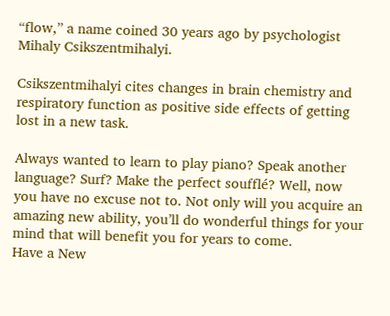“flow,” a name coined 30 years ago by psychologist Mihaly Csikszentmihalyi.

Csikszentmihalyi cites changes in brain chemistry and respiratory function as positive side effects of getting lost in a new task.

Always wanted to learn to play piano? Speak another language? Surf? Make the perfect soufflé? Well, now you have no excuse not to. Not only will you acquire an amazing new ability, you’ll do wonderful things for your mind that will benefit you for years to come.
Have a New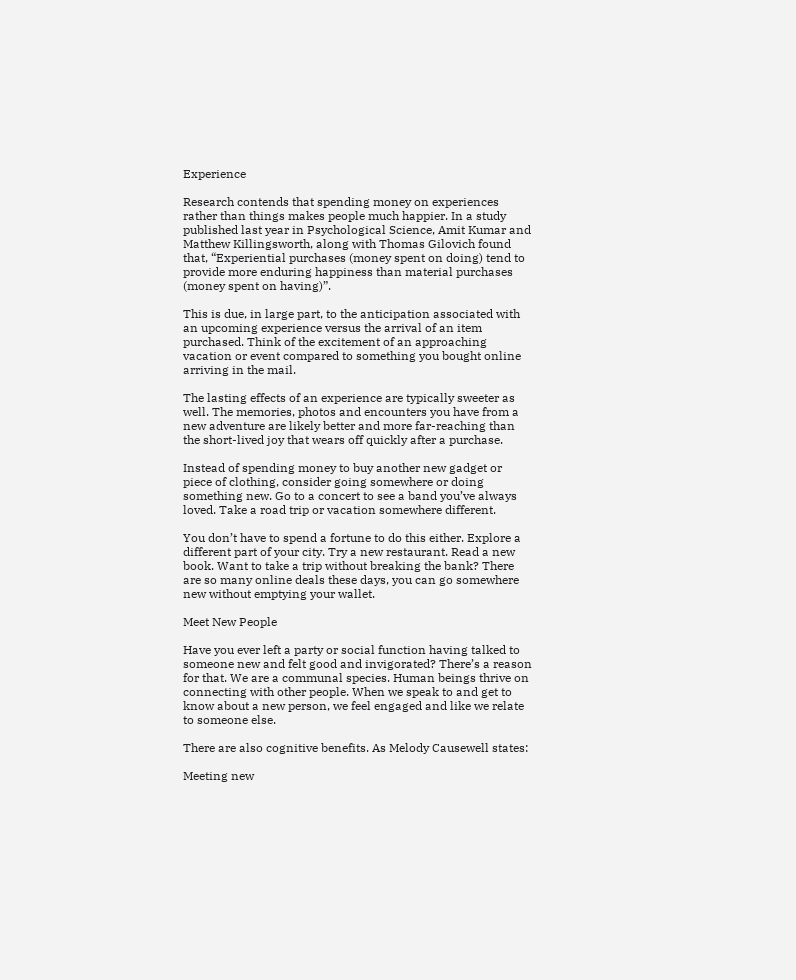Experience

Research contends that spending money on experiences rather than things makes people much happier. In a study published last year in Psychological Science, Amit Kumar and Matthew Killingsworth, along with Thomas Gilovich found that, “Experiential purchases (money spent on doing) tend to provide more enduring happiness than material purchases (money spent on having)”.

This is due, in large part, to the anticipation associated with an upcoming experience versus the arrival of an item purchased. Think of the excitement of an approaching vacation or event compared to something you bought online arriving in the mail.

The lasting effects of an experience are typically sweeter as well. The memories, photos and encounters you have from a new adventure are likely better and more far-reaching than the short-lived joy that wears off quickly after a purchase.

Instead of spending money to buy another new gadget or piece of clothing, consider going somewhere or doing something new. Go to a concert to see a band you’ve always loved. Take a road trip or vacation somewhere different.

You don’t have to spend a fortune to do this either. Explore a different part of your city. Try a new restaurant. Read a new book. Want to take a trip without breaking the bank? There are so many online deals these days, you can go somewhere new without emptying your wallet.

Meet New People

Have you ever left a party or social function having talked to someone new and felt good and invigorated? There’s a reason for that. We are a communal species. Human beings thrive on connecting with other people. When we speak to and get to know about a new person, we feel engaged and like we relate to someone else.

There are also cognitive benefits. As Melody Causewell states:

Meeting new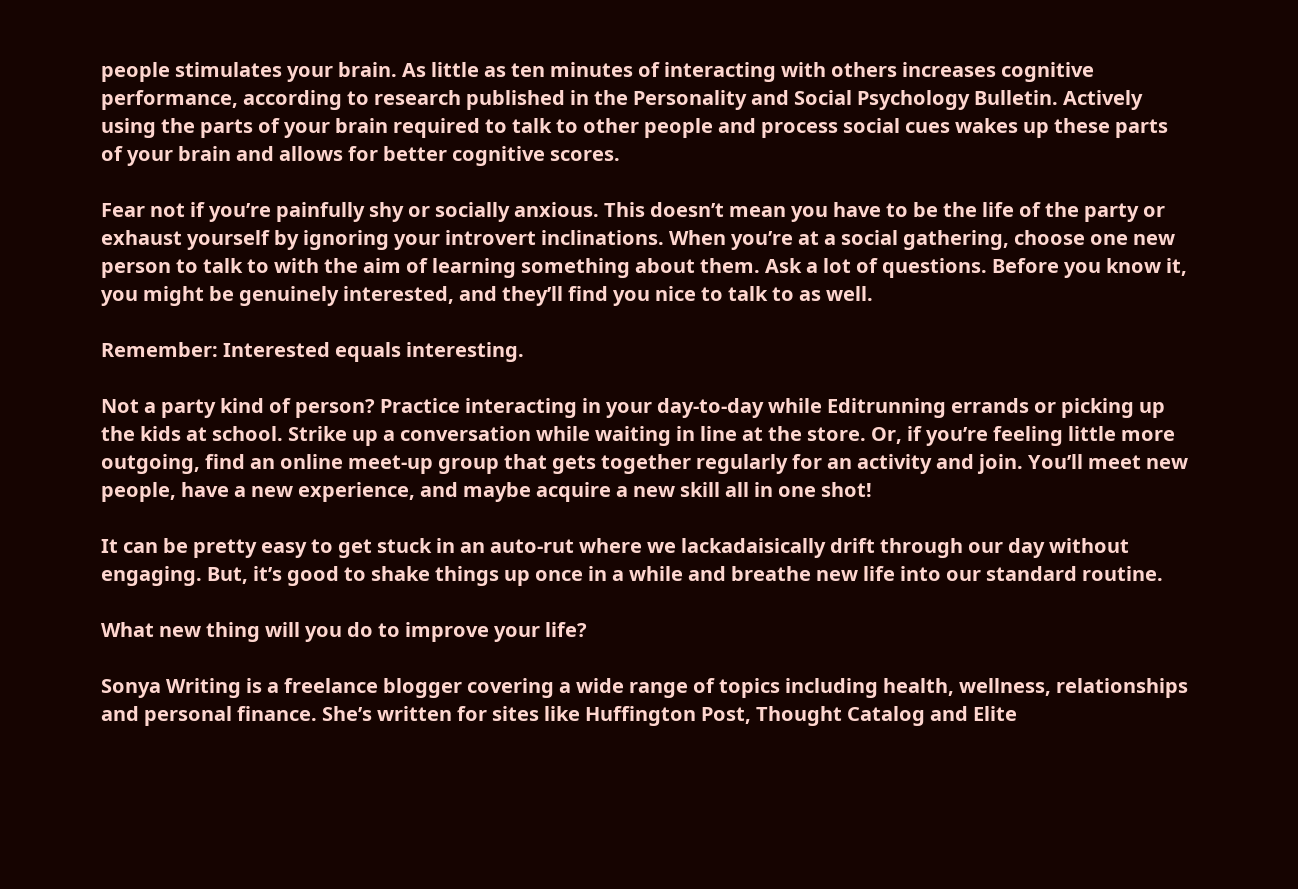people stimulates your brain. As little as ten minutes of interacting with others increases cognitive performance, according to research published in the Personality and Social Psychology Bulletin. Actively using the parts of your brain required to talk to other people and process social cues wakes up these parts of your brain and allows for better cognitive scores.

Fear not if you’re painfully shy or socially anxious. This doesn’t mean you have to be the life of the party or exhaust yourself by ignoring your introvert inclinations. When you’re at a social gathering, choose one new person to talk to with the aim of learning something about them. Ask a lot of questions. Before you know it, you might be genuinely interested, and they’ll find you nice to talk to as well.

Remember: Interested equals interesting.

Not a party kind of person? Practice interacting in your day-to-day while Editrunning errands or picking up the kids at school. Strike up a conversation while waiting in line at the store. Or, if you’re feeling little more outgoing, find an online meet-up group that gets together regularly for an activity and join. You’ll meet new people, have a new experience, and maybe acquire a new skill all in one shot!

It can be pretty easy to get stuck in an auto-rut where we lackadaisically drift through our day without engaging. But, it’s good to shake things up once in a while and breathe new life into our standard routine.

What new thing will you do to improve your life?

Sonya Writing is a freelance blogger covering a wide range of topics including health, wellness, relationships and personal finance. She’s written for sites like Huffington Post, Thought Catalog and Elite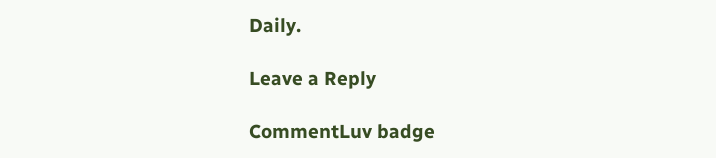Daily.

Leave a Reply

CommentLuv badge